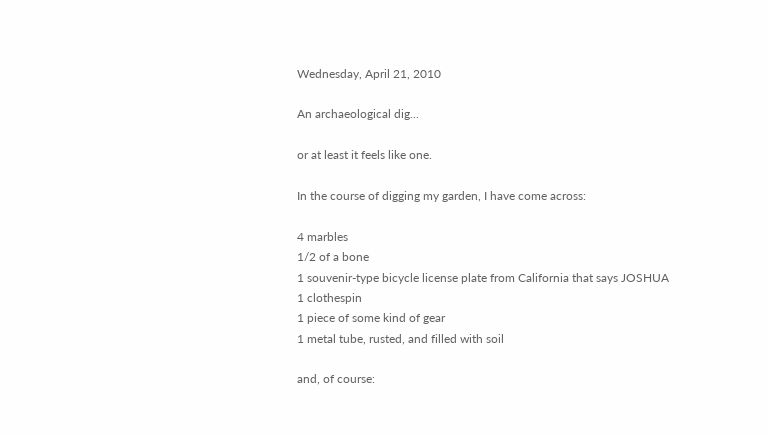Wednesday, April 21, 2010

An archaeological dig...

or at least it feels like one.

In the course of digging my garden, I have come across:

4 marbles
1/2 of a bone
1 souvenir-type bicycle license plate from California that says JOSHUA
1 clothespin
1 piece of some kind of gear
1 metal tube, rusted, and filled with soil

and, of course: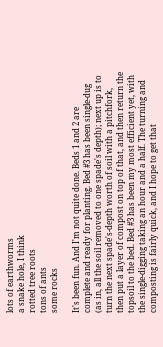lots of earthworms
a snake hole, I think
rotted tree roots
tons of ants
some rocks

It's been fun. And I'm not quite done. Beds 1 and 2 are complete and ready for planting. Bed #3 has been single-dug (as in, all the soil removed to one spade's depth); next up is to turn the next spade's-depth worth of soil with a pitchfork, then put a layer of compost on top of that, and then return the topsoil to the bed. Bed #3 has been my most efficient yet, with the single-digging taking an hour and a half. The turning and composting is fairly quick, and I hope to get that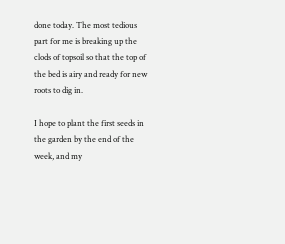done today. The most tedious part for me is breaking up the clods of topsoil so that the top of the bed is airy and ready for new roots to dig in.

I hope to plant the first seeds in the garden by the end of the week, and my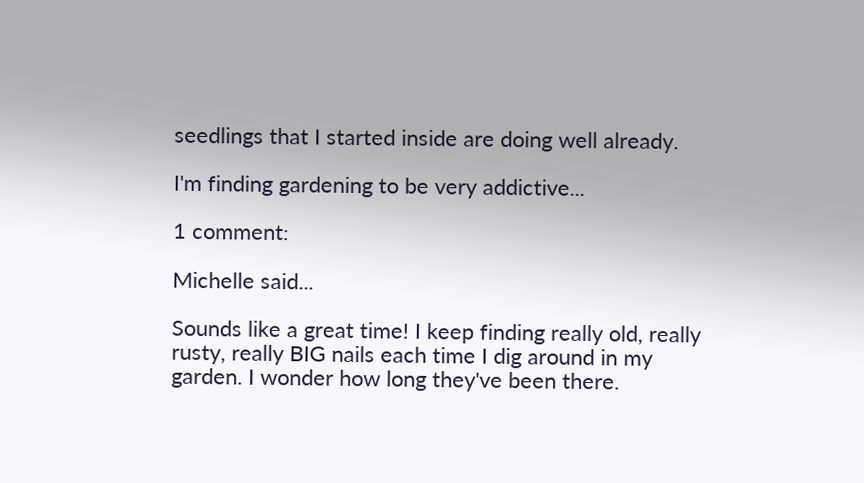seedlings that I started inside are doing well already.

I'm finding gardening to be very addictive...

1 comment:

Michelle said...

Sounds like a great time! I keep finding really old, really rusty, really BIG nails each time I dig around in my garden. I wonder how long they've been there.